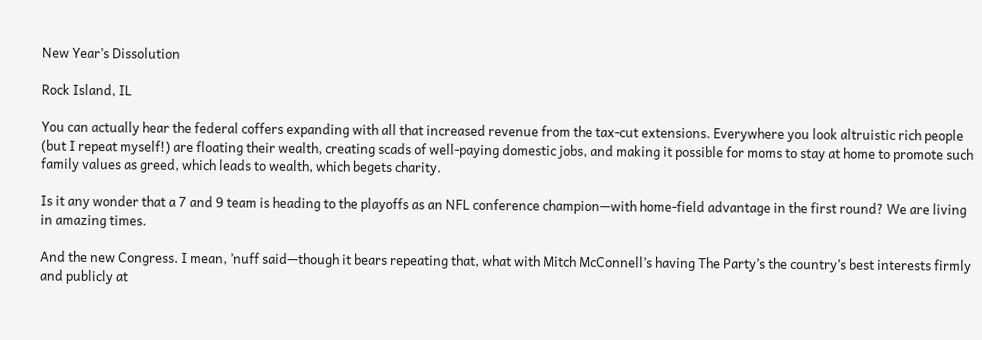New Year’s Dissolution

Rock Island, IL

You can actually hear the federal coffers expanding with all that increased revenue from the tax-cut extensions. Everywhere you look altruistic rich people (but I repeat myself!) are floating their wealth, creating scads of well-paying domestic jobs, and making it possible for moms to stay at home to promote such family values as greed, which leads to wealth, which begets charity.

Is it any wonder that a 7 and 9 team is heading to the playoffs as an NFL conference champion—with home-field advantage in the first round? We are living in amazing times.

And the new Congress. I mean, ’nuff said—though it bears repeating that, what with Mitch McConnell’s having The Party’s the country’s best interests firmly and publicly at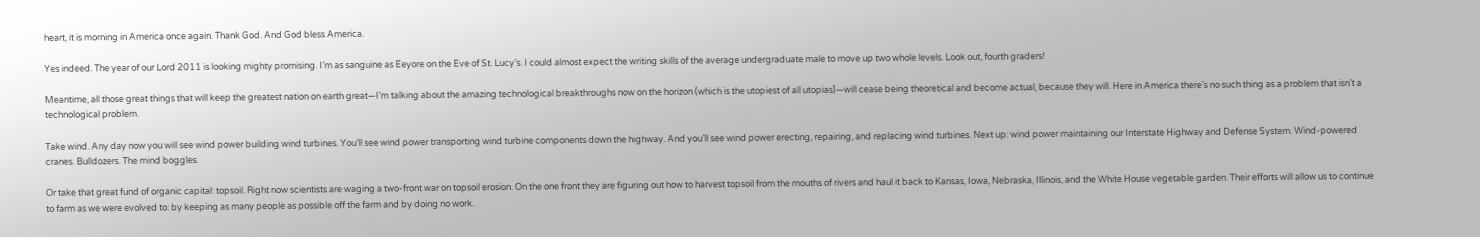heart, it is morning in America once again. Thank God. And God bless America.

Yes indeed. The year of our Lord 2011 is looking mighty promising. I’m as sanguine as Eeyore on the Eve of St. Lucy’s. I could almost expect the writing skills of the average undergraduate male to move up two whole levels. Look out, fourth graders!

Meantime, all those great things that will keep the greatest nation on earth great—I’m talking about the amazing technological breakthroughs now on the horizon (which is the utopiest of all utopias)—will cease being theoretical and become actual, because they will. Here in America there’s no such thing as a problem that isn’t a technological problem.

Take wind. Any day now you will see wind power building wind turbines. You’ll see wind power transporting wind turbine components down the highway. And you’ll see wind power erecting, repairing, and replacing wind turbines. Next up: wind power maintaining our Interstate Highway and Defense System. Wind-powered cranes. Bulldozers. The mind boggles.

Or take that great fund of organic capital: topsoil. Right now scientists are waging a two-front war on topsoil erosion. On the one front they are figuring out how to harvest topsoil from the mouths of rivers and haul it back to Kansas, Iowa, Nebraska, Illinois, and the White House vegetable garden. Their efforts will allow us to continue to farm as we were evolved to: by keeping as many people as possible off the farm and by doing no work.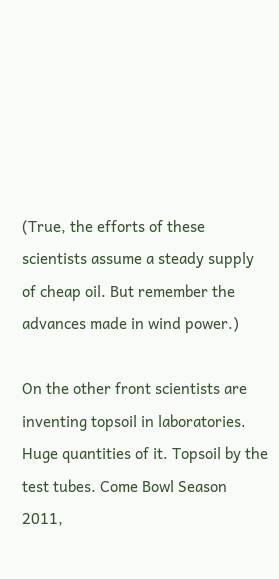(True, the efforts of these scientists assume a steady supply of cheap oil. But remember the advances made in wind power.)

On the other front scientists are inventing topsoil in laboratories. Huge quantities of it. Topsoil by the test tubes. Come Bowl Season 2011,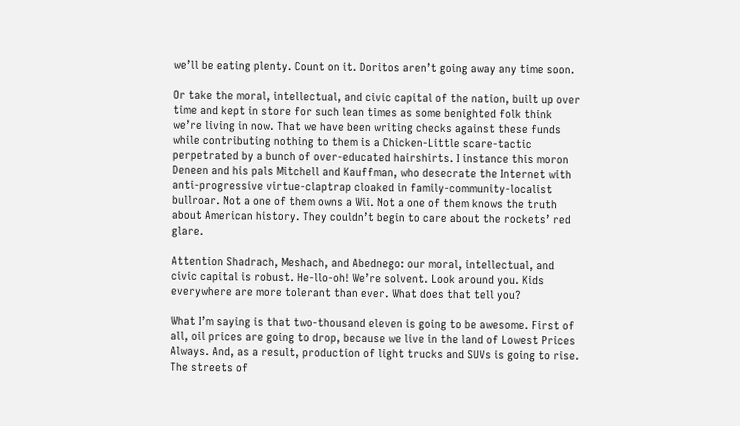we’ll be eating plenty. Count on it. Doritos aren’t going away any time soon.

Or take the moral, intellectual, and civic capital of the nation, built up over time and kept in store for such lean times as some benighted folk think we’re living in now. That we have been writing checks against these funds while contributing nothing to them is a Chicken-Little scare-tactic perpetrated by a bunch of over-educated hairshirts. I instance this moron Deneen and his pals Mitchell and Kauffman, who desecrate the Internet with anti-progressive virtue-claptrap cloaked in family-community-localist bullroar. Not a one of them owns a Wii. Not a one of them knows the truth about American history. They couldn’t begin to care about the rockets’ red glare.

Attention Shadrach, Meshach, and Abednego: our moral, intellectual, and civic capital is robust. He-llo-oh! We’re solvent. Look around you. Kids everywhere are more tolerant than ever. What does that tell you?

What I’m saying is that two-thousand eleven is going to be awesome. First of all, oil prices are going to drop, because we live in the land of Lowest Prices Always. And, as a result, production of light trucks and SUVs is going to rise. The streets of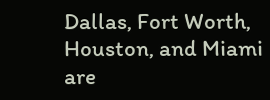Dallas, Fort Worth, Houston, and Miami are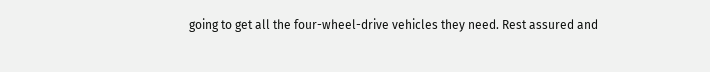going to get all the four-wheel-drive vehicles they need. Rest assured and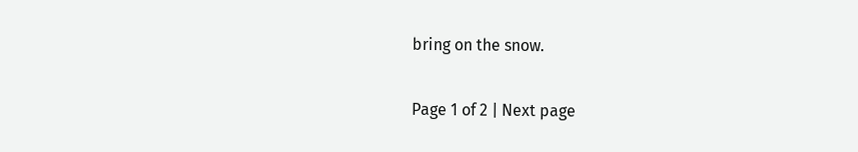bring on the snow.

Page 1 of 2 | Next page